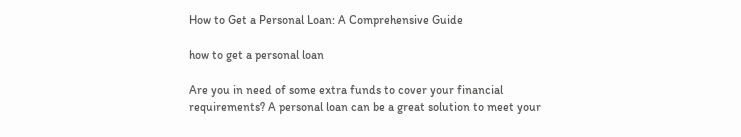How to Get a Personal Loan: A Comprehensive Guide

how to get a personal loan

Are you in need of some extra funds to cover your financial requirements? A personal loan can be a great solution to meet your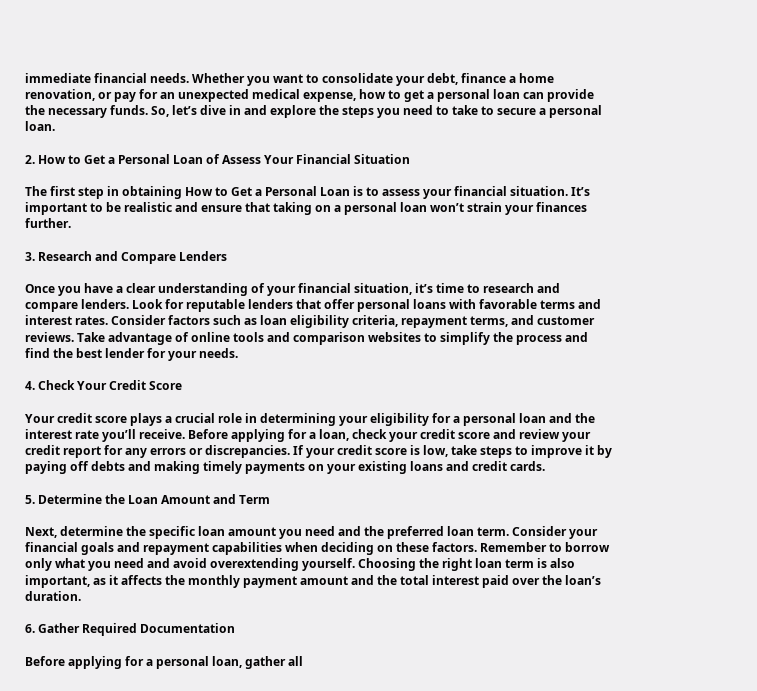immediate financial needs. Whether you want to consolidate your debt, finance a home renovation, or pay for an unexpected medical expense, how to get a personal loan can provide the necessary funds. So, let’s dive in and explore the steps you need to take to secure a personal loan.

2. How to Get a Personal Loan of Assess Your Financial Situation

The first step in obtaining How to Get a Personal Loan is to assess your financial situation. It’s important to be realistic and ensure that taking on a personal loan won’t strain your finances further.

3. Research and Compare Lenders

Once you have a clear understanding of your financial situation, it’s time to research and compare lenders. Look for reputable lenders that offer personal loans with favorable terms and interest rates. Consider factors such as loan eligibility criteria, repayment terms, and customer reviews. Take advantage of online tools and comparison websites to simplify the process and find the best lender for your needs.

4. Check Your Credit Score

Your credit score plays a crucial role in determining your eligibility for a personal loan and the interest rate you’ll receive. Before applying for a loan, check your credit score and review your credit report for any errors or discrepancies. If your credit score is low, take steps to improve it by paying off debts and making timely payments on your existing loans and credit cards.

5. Determine the Loan Amount and Term

Next, determine the specific loan amount you need and the preferred loan term. Consider your financial goals and repayment capabilities when deciding on these factors. Remember to borrow only what you need and avoid overextending yourself. Choosing the right loan term is also important, as it affects the monthly payment amount and the total interest paid over the loan’s duration.

6. Gather Required Documentation

Before applying for a personal loan, gather all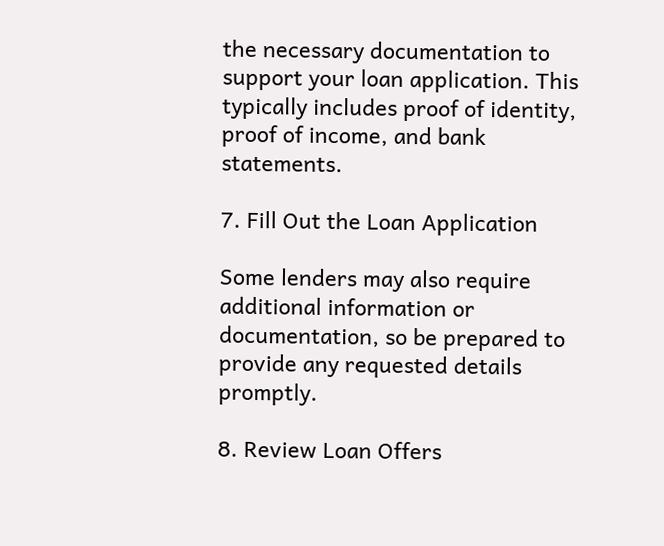the necessary documentation to support your loan application. This typically includes proof of identity, proof of income, and bank statements.

7. Fill Out the Loan Application

Some lenders may also require additional information or documentation, so be prepared to provide any requested details promptly.

8. Review Loan Offers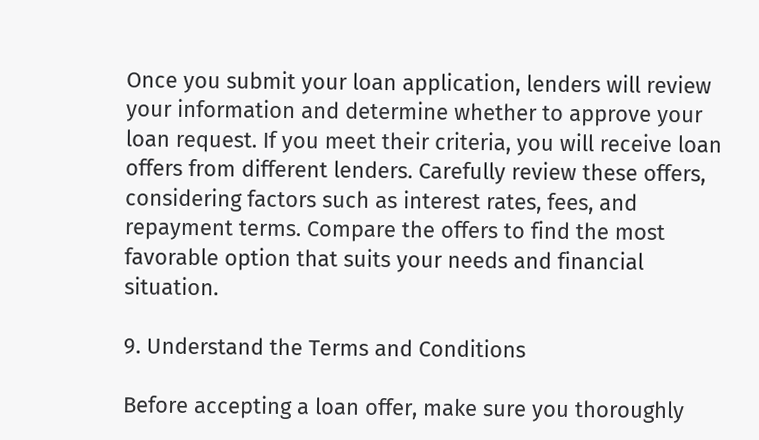Once you submit your loan application, lenders will review your information and determine whether to approve your loan request. If you meet their criteria, you will receive loan offers from different lenders. Carefully review these offers, considering factors such as interest rates, fees, and repayment terms. Compare the offers to find the most favorable option that suits your needs and financial situation.

9. Understand the Terms and Conditions

Before accepting a loan offer, make sure you thoroughly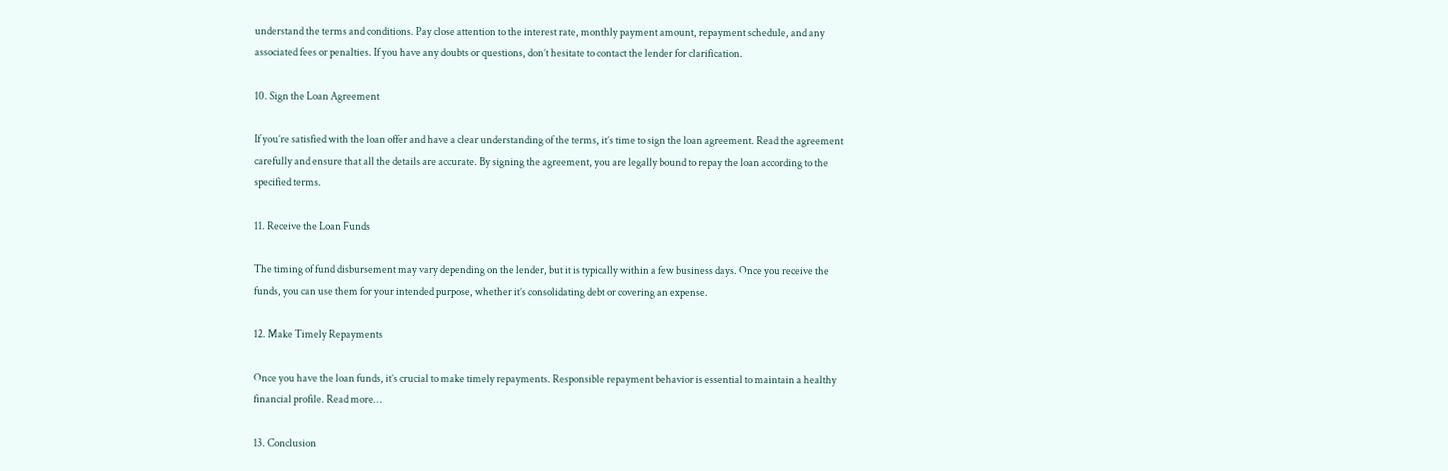understand the terms and conditions. Pay close attention to the interest rate, monthly payment amount, repayment schedule, and any associated fees or penalties. If you have any doubts or questions, don’t hesitate to contact the lender for clarification.

10. Sign the Loan Agreement

If you’re satisfied with the loan offer and have a clear understanding of the terms, it’s time to sign the loan agreement. Read the agreement carefully and ensure that all the details are accurate. By signing the agreement, you are legally bound to repay the loan according to the specified terms.

11. Receive the Loan Funds

The timing of fund disbursement may vary depending on the lender, but it is typically within a few business days. Once you receive the funds, you can use them for your intended purpose, whether it’s consolidating debt or covering an expense.

12. Make Timely Repayments

Once you have the loan funds, it’s crucial to make timely repayments. Responsible repayment behavior is essential to maintain a healthy financial profile. Read more…

13. Conclusion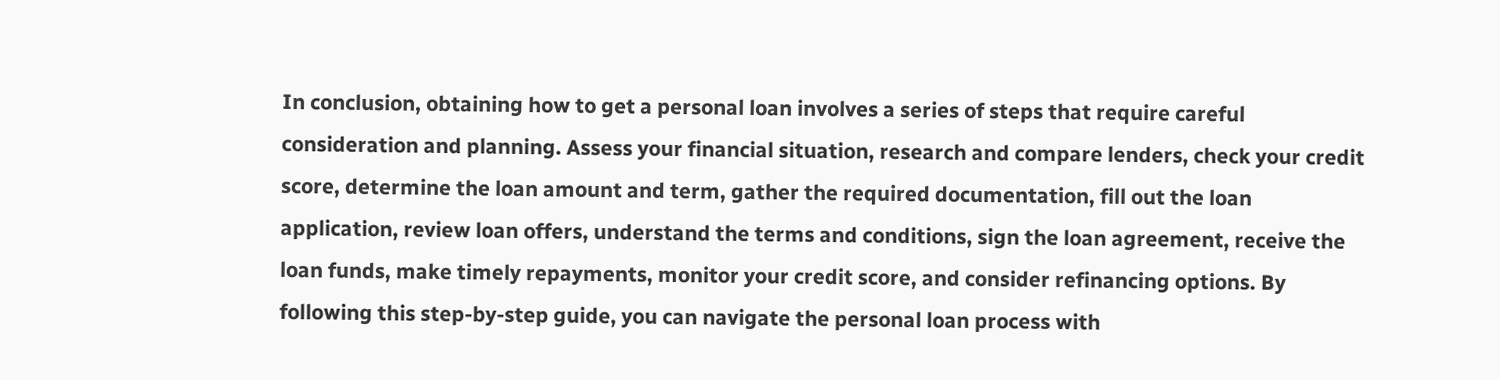In conclusion, obtaining how to get a personal loan involves a series of steps that require careful consideration and planning. Assess your financial situation, research and compare lenders, check your credit score, determine the loan amount and term, gather the required documentation, fill out the loan application, review loan offers, understand the terms and conditions, sign the loan agreement, receive the loan funds, make timely repayments, monitor your credit score, and consider refinancing options. By following this step-by-step guide, you can navigate the personal loan process with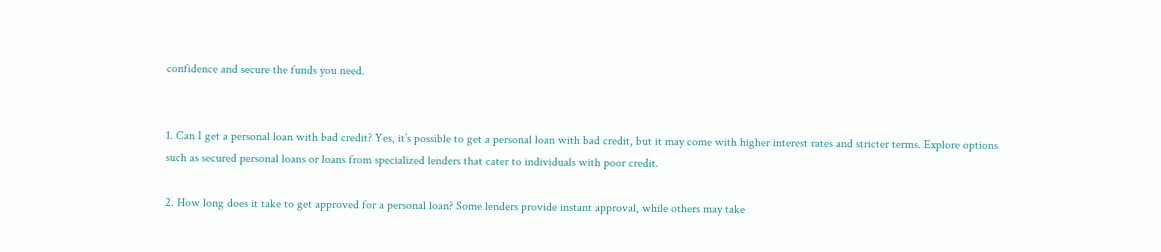confidence and secure the funds you need.


1. Can I get a personal loan with bad credit? Yes, it’s possible to get a personal loan with bad credit, but it may come with higher interest rates and stricter terms. Explore options such as secured personal loans or loans from specialized lenders that cater to individuals with poor credit.

2. How long does it take to get approved for a personal loan? Some lenders provide instant approval, while others may take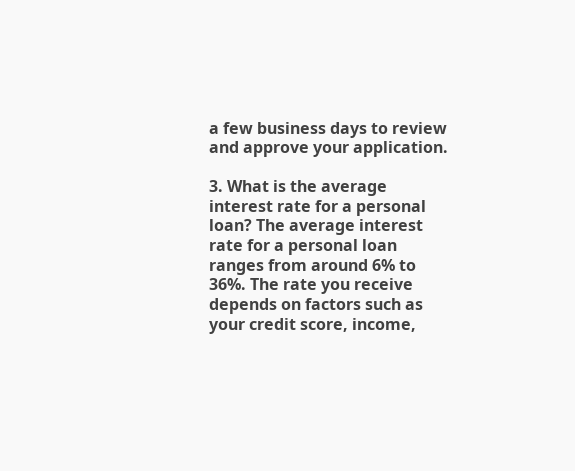a few business days to review and approve your application.

3. What is the average interest rate for a personal loan? The average interest rate for a personal loan ranges from around 6% to 36%. The rate you receive depends on factors such as your credit score, income,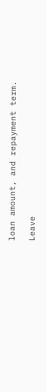loan amount, and repayment term.

Leave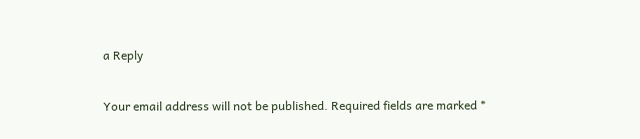a Reply

Your email address will not be published. Required fields are marked *